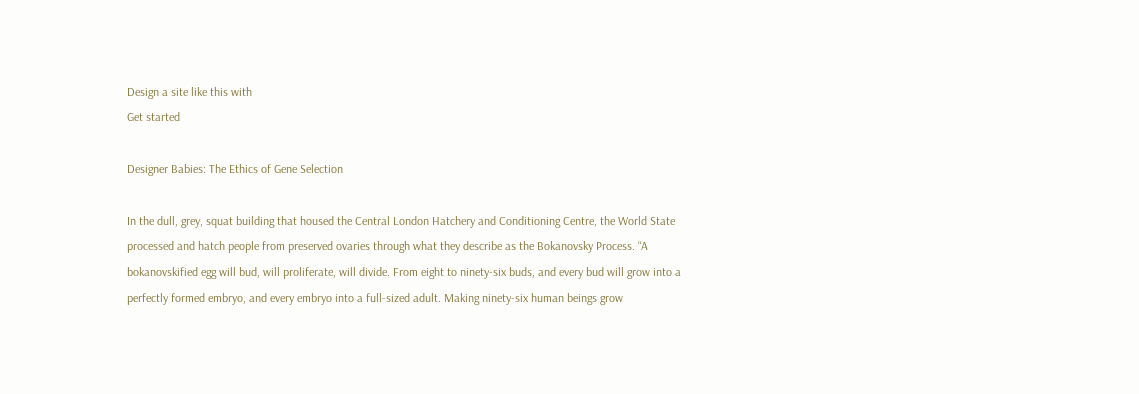Design a site like this with
Get started

Designer Babies: The Ethics of Gene Selection

In the dull, grey, squat building that housed the Central London Hatchery and Conditioning Centre, the World State processed and hatch people from preserved ovaries through what they describe as the Bokanovsky Process. “A bokanovskified egg will bud, will proliferate, will divide. From eight to ninety-six buds, and every bud will grow into a perfectly formed embryo, and every embryo into a full-sized adult. Making ninety-six human beings grow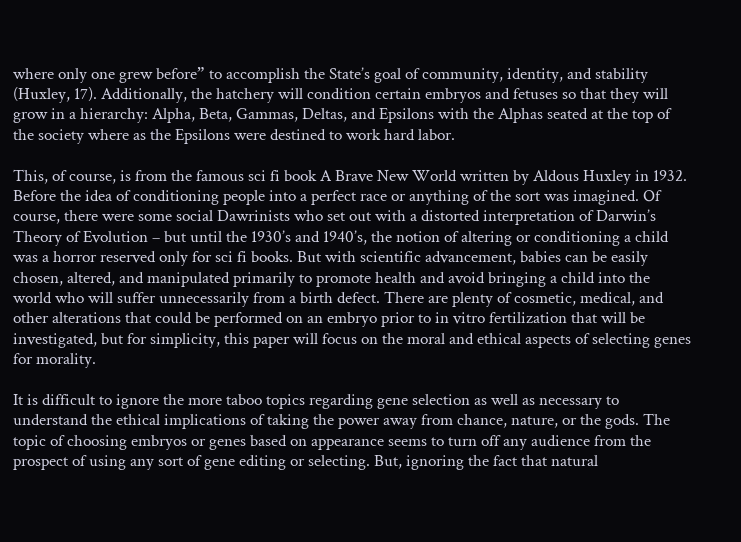where only one grew before” to accomplish the State’s goal of community, identity, and stability (Huxley, 17). Additionally, the hatchery will condition certain embryos and fetuses so that they will grow in a hierarchy: Alpha, Beta, Gammas, Deltas, and Epsilons with the Alphas seated at the top of the society where as the Epsilons were destined to work hard labor.

This, of course, is from the famous sci fi book A Brave New World written by Aldous Huxley in 1932. Before the idea of conditioning people into a perfect race or anything of the sort was imagined. Of course, there were some social Dawrinists who set out with a distorted interpretation of Darwin’s Theory of Evolution – but until the 1930’s and 1940’s, the notion of altering or conditioning a child was a horror reserved only for sci fi books. But with scientific advancement, babies can be easily chosen, altered, and manipulated primarily to promote health and avoid bringing a child into the world who will suffer unnecessarily from a birth defect. There are plenty of cosmetic, medical, and other alterations that could be performed on an embryo prior to in vitro fertilization that will be investigated, but for simplicity, this paper will focus on the moral and ethical aspects of selecting genes for morality.

It is difficult to ignore the more taboo topics regarding gene selection as well as necessary to understand the ethical implications of taking the power away from chance, nature, or the gods. The topic of choosing embryos or genes based on appearance seems to turn off any audience from the prospect of using any sort of gene editing or selecting. But, ignoring the fact that natural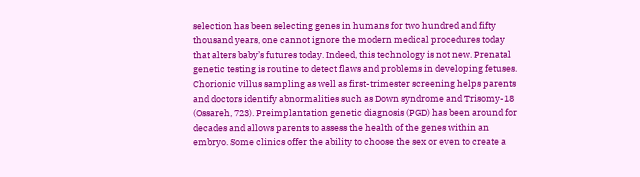selection has been selecting genes in humans for two hundred and fifty thousand years, one cannot ignore the modern medical procedures today that alters baby’s futures today. Indeed, this technology is not new. Prenatal genetic testing is routine to detect flaws and problems in developing fetuses. Chorionic villus sampling as well as first-trimester screening helps parents and doctors identify abnormalities such as Down syndrome and Trisomy-18 (Ossareh, 723). Preimplantation genetic diagnosis (PGD) has been around for decades and allows parents to assess the health of the genes within an embryo. Some clinics offer the ability to choose the sex or even to create a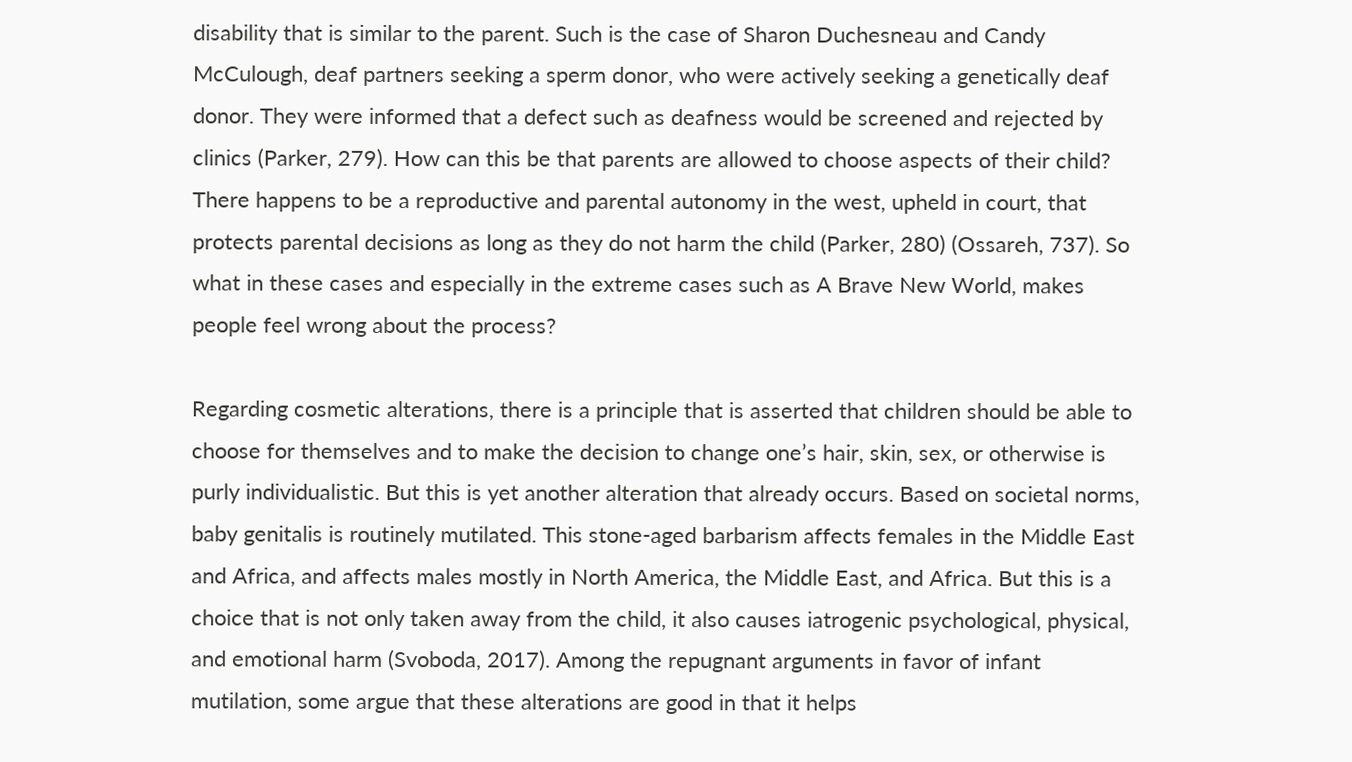disability that is similar to the parent. Such is the case of Sharon Duchesneau and Candy McCulough, deaf partners seeking a sperm donor, who were actively seeking a genetically deaf donor. They were informed that a defect such as deafness would be screened and rejected by clinics (Parker, 279). How can this be that parents are allowed to choose aspects of their child? There happens to be a reproductive and parental autonomy in the west, upheld in court, that protects parental decisions as long as they do not harm the child (Parker, 280) (Ossareh, 737). So what in these cases and especially in the extreme cases such as A Brave New World, makes people feel wrong about the process?

Regarding cosmetic alterations, there is a principle that is asserted that children should be able to choose for themselves and to make the decision to change one’s hair, skin, sex, or otherwise is purly individualistic. But this is yet another alteration that already occurs. Based on societal norms, baby genitalis is routinely mutilated. This stone-aged barbarism affects females in the Middle East and Africa, and affects males mostly in North America, the Middle East, and Africa. But this is a choice that is not only taken away from the child, it also causes iatrogenic psychological, physical, and emotional harm (Svoboda, 2017). Among the repugnant arguments in favor of infant mutilation, some argue that these alterations are good in that it helps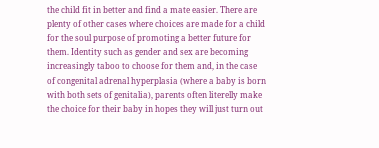the child fit in better and find a mate easier. There are plenty of other cases where choices are made for a child for the soul purpose of promoting a better future for them. Identity such as gender and sex are becoming increasingly taboo to choose for them and, in the case of congenital adrenal hyperplasia (where a baby is born with both sets of genitalia), parents often literelly make the choice for their baby in hopes they will just turn out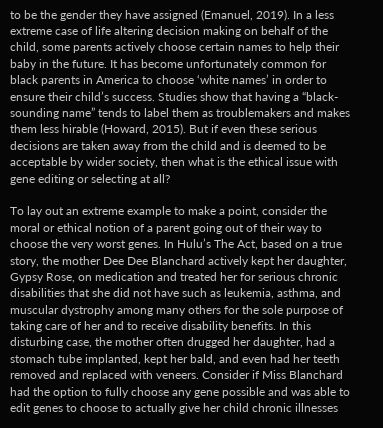to be the gender they have assigned (Emanuel, 2019). In a less extreme case of life altering decision making on behalf of the child, some parents actively choose certain names to help their baby in the future. It has become unfortunately common for black parents in America to choose ‘white names’ in order to ensure their child’s success. Studies show that having a “black-sounding name” tends to label them as troublemakers and makes them less hirable (Howard, 2015). But if even these serious decisions are taken away from the child and is deemed to be acceptable by wider society, then what is the ethical issue with gene editing or selecting at all?

To lay out an extreme example to make a point, consider the moral or ethical notion of a parent going out of their way to choose the very worst genes. In Hulu’s The Act, based on a true story, the mother Dee Dee Blanchard actively kept her daughter, Gypsy Rose, on medication and treated her for serious chronic disabilities that she did not have such as leukemia, asthma, and muscular dystrophy among many others for the sole purpose of taking care of her and to receive disability benefits. In this disturbing case, the mother often drugged her daughter, had a stomach tube implanted, kept her bald, and even had her teeth removed and replaced with veneers. Consider if Miss Blanchard had the option to fully choose any gene possible and was able to edit genes to choose to actually give her child chronic illnesses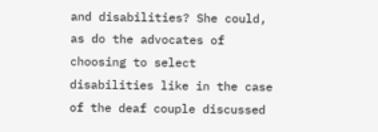and disabilities? She could, as do the advocates of choosing to select disabilities like in the case of the deaf couple discussed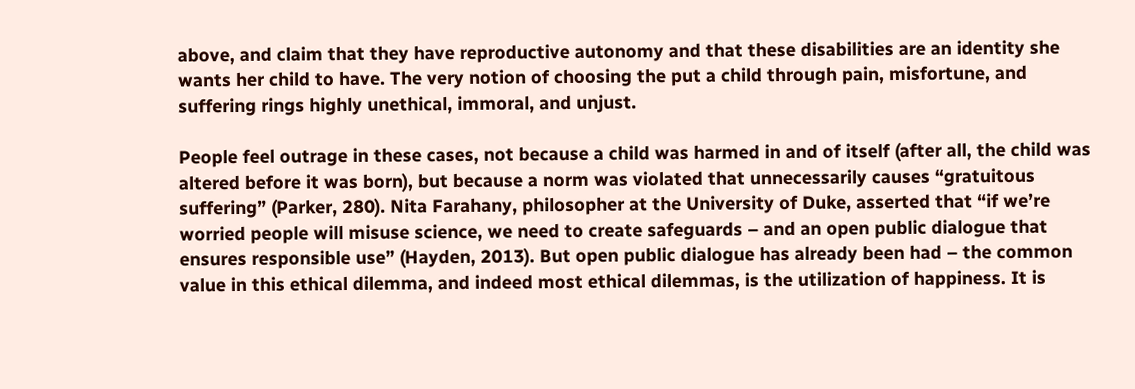above, and claim that they have reproductive autonomy and that these disabilities are an identity she wants her child to have. The very notion of choosing the put a child through pain, misfortune, and suffering rings highly unethical, immoral, and unjust.

People feel outrage in these cases, not because a child was harmed in and of itself (after all, the child was altered before it was born), but because a norm was violated that unnecessarily causes “gratuitous suffering” (Parker, 280). Nita Farahany, philosopher at the University of Duke, asserted that “if we’re worried people will misuse science, we need to create safeguards – and an open public dialogue that ensures responsible use” (Hayden, 2013). But open public dialogue has already been had – the common value in this ethical dilemma, and indeed most ethical dilemmas, is the utilization of happiness. It is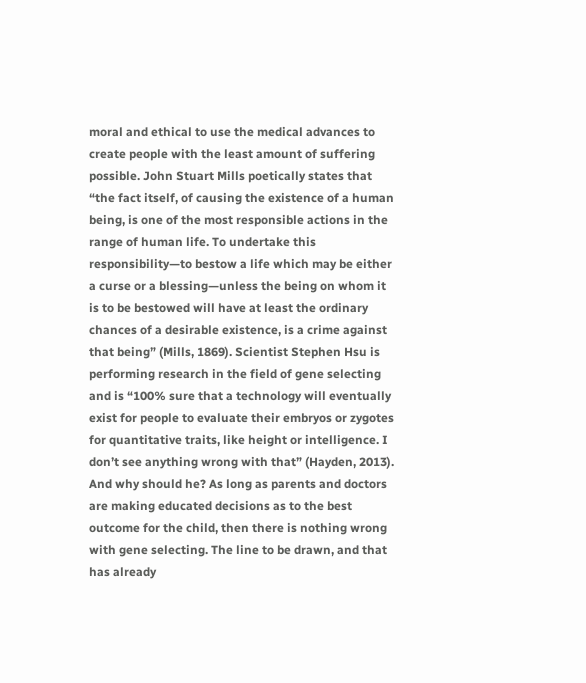moral and ethical to use the medical advances to create people with the least amount of suffering possible. John Stuart Mills poetically states that “the fact itself, of causing the existence of a human being, is one of the most responsible actions in the range of human life. To undertake this responsibility—to bestow a life which may be either a curse or a blessing—unless the being on whom it is to be bestowed will have at least the ordinary chances of a desirable existence, is a crime against that being” (Mills, 1869). Scientist Stephen Hsu is performing research in the field of gene selecting and is “100% sure that a technology will eventually exist for people to evaluate their embryos or zygotes for quantitative traits, like height or intelligence. I don’t see anything wrong with that” (Hayden, 2013). And why should he? As long as parents and doctors are making educated decisions as to the best outcome for the child, then there is nothing wrong with gene selecting. The line to be drawn, and that has already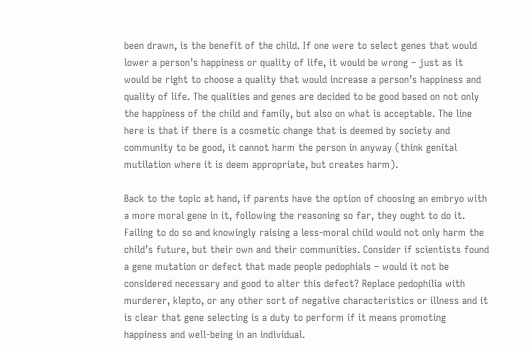been drawn, is the benefit of the child. If one were to select genes that would lower a person’s happiness or quality of life, it would be wrong – just as it would be right to choose a quality that would increase a person’s happiness and quality of life. The qualities and genes are decided to be good based on not only the happiness of the child and family, but also on what is acceptable. The line here is that if there is a cosmetic change that is deemed by society and community to be good, it cannot harm the person in anyway (think genital mutilation where it is deem appropriate, but creates harm).

Back to the topic at hand, if parents have the option of choosing an embryo with a more moral gene in it, following the reasoning so far, they ought to do it. Failing to do so and knowingly raising a less-moral child would not only harm the child’s future, but their own and their communities. Consider if scientists found a gene mutation or defect that made people pedophials – would it not be considered necessary and good to alter this defect? Replace pedophilia with murderer, klepto, or any other sort of negative characteristics or illness and it is clear that gene selecting is a duty to perform if it means promoting happiness and well-being in an individual.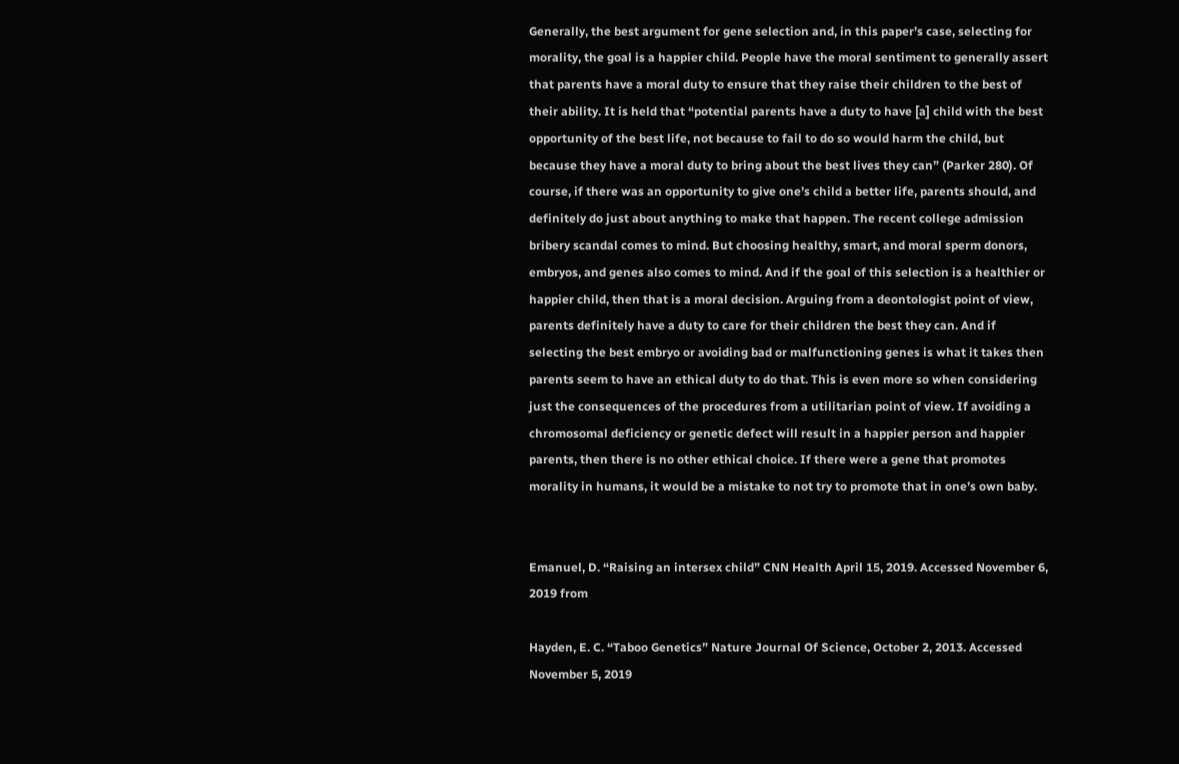Generally, the best argument for gene selection and, in this paper’s case, selecting for morality, the goal is a happier child. People have the moral sentiment to generally assert that parents have a moral duty to ensure that they raise their children to the best of their ability. It is held that “potential parents have a duty to have [a] child with the best opportunity of the best life, not because to fail to do so would harm the child, but because they have a moral duty to bring about the best lives they can” (Parker 280). Of course, if there was an opportunity to give one’s child a better life, parents should, and definitely do just about anything to make that happen. The recent college admission bribery scandal comes to mind. But choosing healthy, smart, and moral sperm donors, embryos, and genes also comes to mind. And if the goal of this selection is a healthier or happier child, then that is a moral decision. Arguing from a deontologist point of view, parents definitely have a duty to care for their children the best they can. And if selecting the best embryo or avoiding bad or malfunctioning genes is what it takes then parents seem to have an ethical duty to do that. This is even more so when considering just the consequences of the procedures from a utilitarian point of view. If avoiding a chromosomal deficiency or genetic defect will result in a happier person and happier parents, then there is no other ethical choice. If there were a gene that promotes morality in humans, it would be a mistake to not try to promote that in one’s own baby.


Emanuel, D. “Raising an intersex child” CNN Health April 15, 2019. Accessed November 6, 2019 from

Hayden, E. C. “Taboo Genetics” Nature Journal Of Science, October 2, 2013. Accessed November 5, 2019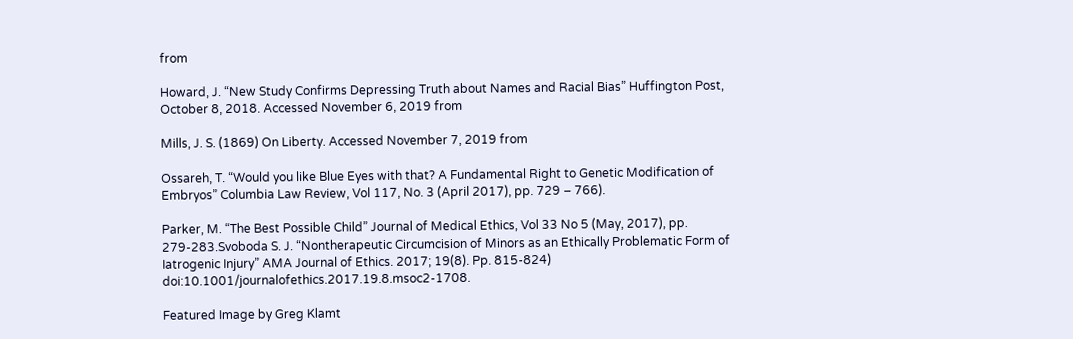from

Howard, J. “New Study Confirms Depressing Truth about Names and Racial Bias” Huffington Post, October 8, 2018. Accessed November 6, 2019 from

Mills, J. S. (1869) On Liberty. Accessed November 7, 2019 from

Ossareh, T. “Would you like Blue Eyes with that? A Fundamental Right to Genetic Modification of Embryos” Columbia Law Review, Vol 117, No. 3 (April 2017), pp. 729 – 766).

Parker, M. “The Best Possible Child” Journal of Medical Ethics, Vol 33 No 5 (May, 2017), pp. 279-283.Svoboda S. J. “Nontherapeutic Circumcision of Minors as an Ethically Problematic Form of Iatrogenic Injury” AMA Journal of Ethics. 2017; 19(8). Pp. 815-824) doi:10.1001/journalofethics.2017.19.8.msoc2-1708.

Featured Image by Greg Klamt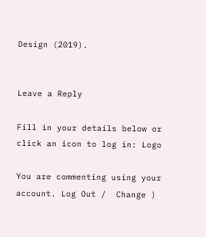Design (2019).


Leave a Reply

Fill in your details below or click an icon to log in: Logo

You are commenting using your account. Log Out /  Change )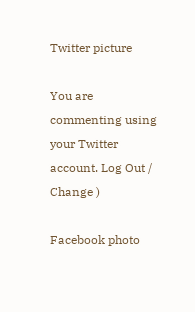Twitter picture

You are commenting using your Twitter account. Log Out /  Change )

Facebook photo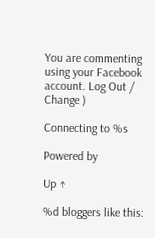You are commenting using your Facebook account. Log Out /  Change )

Connecting to %s

Powered by

Up ↑

%d bloggers like this: